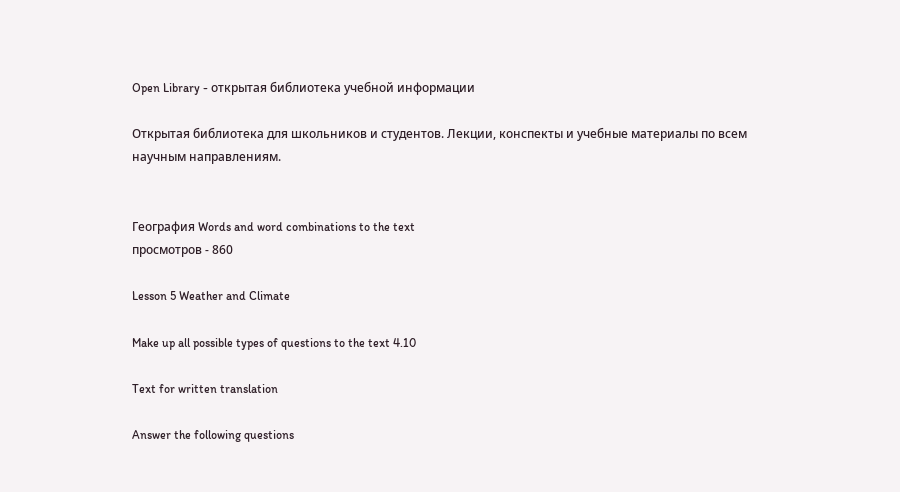Open Library - открытая библиотека учебной информации

Открытая библиотека для школьников и студентов. Лекции, конспекты и учебные материалы по всем научным направлениям.


География Words and word combinations to the text
просмотров - 860

Lesson 5 Weather and Climate

Make up all possible types of questions to the text 4.10

Text for written translation

Answer the following questions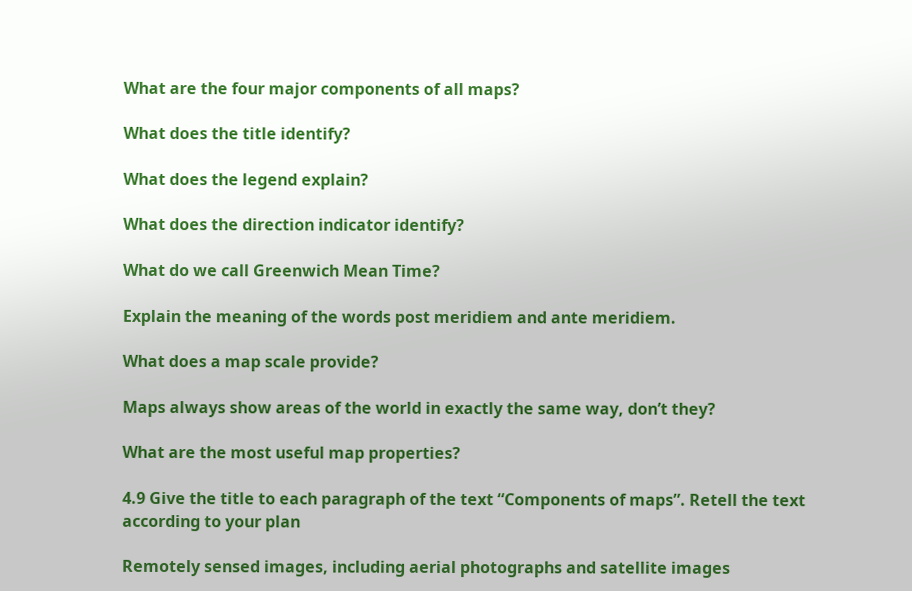What are the four major components of all maps?

What does the title identify?

What does the legend explain?

What does the direction indicator identify?

What do we call Greenwich Mean Time?

Explain the meaning of the words post meridiem and ante meridiem.

What does a map scale provide?

Maps always show areas of the world in exactly the same way, don’t they?

What are the most useful map properties?

4.9 Give the title to each paragraph of the text “Components of maps”. Retell the text according to your plan

Remotely sensed images, including aerial photographs and satellite images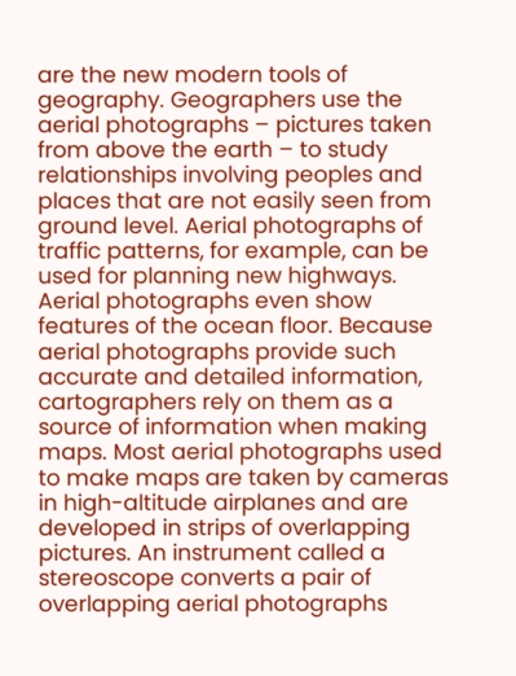are the new modern tools of geography. Geographers use the aerial photographs – pictures taken from above the earth – to study relationships involving peoples and places that are not easily seen from ground level. Aerial photographs of traffic patterns, for example, can be used for planning new highways. Aerial photographs even show features of the ocean floor. Because aerial photographs provide such accurate and detailed information, cartographers rely on them as a source of information when making maps. Most aerial photographs used to make maps are taken by cameras in high-altitude airplanes and are developed in strips of overlapping pictures. An instrument called a stereoscope converts a pair of overlapping aerial photographs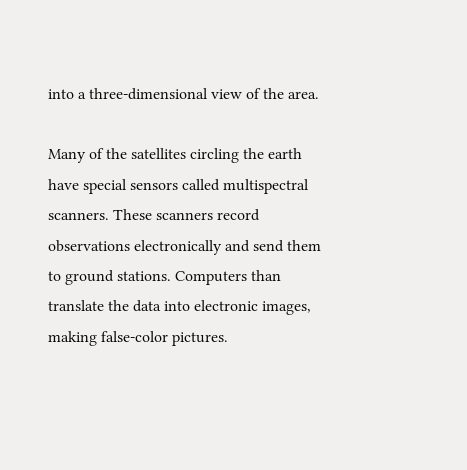into a three-dimensional view of the area.

Many of the satellites circling the earth have special sensors called multispectral scanners. These scanners record observations electronically and send them to ground stations. Computers than translate the data into electronic images, making false-color pictures.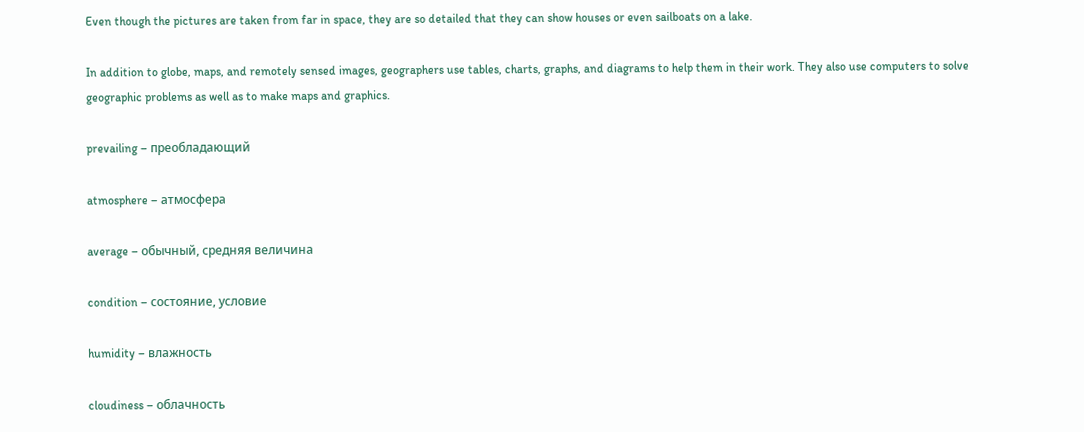Even though the pictures are taken from far in space, they are so detailed that they can show houses or even sailboats on a lake.

In addition to globe, maps, and remotely sensed images, geographers use tables, charts, graphs, and diagrams to help them in their work. They also use computers to solve geographic problems as well as to make maps and graphics.

prevailing – преобладающий

atmosphere – атмосфера

average – обычный, средняя величина

condition – состояние, условие

humidity – влажность

cloudiness – облачность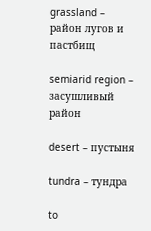grassland – район лугов и пастбищ

semiarid region – засушливый район

desert – пустыня

tundra – тундра

to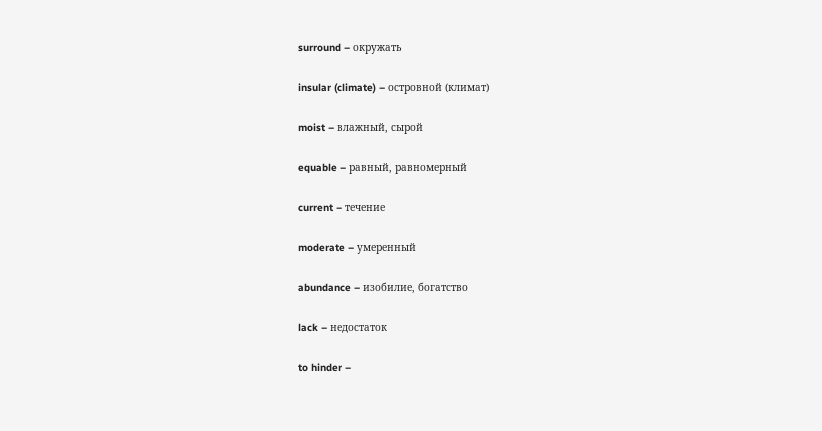surround – окружать

insular (climate) – островной (климат)

moist – влажный, сырой

equable – равный, равномерный

current – течение

moderate – умеренный

abundance – изобилие, богатство

lack – недостаток

to hinder –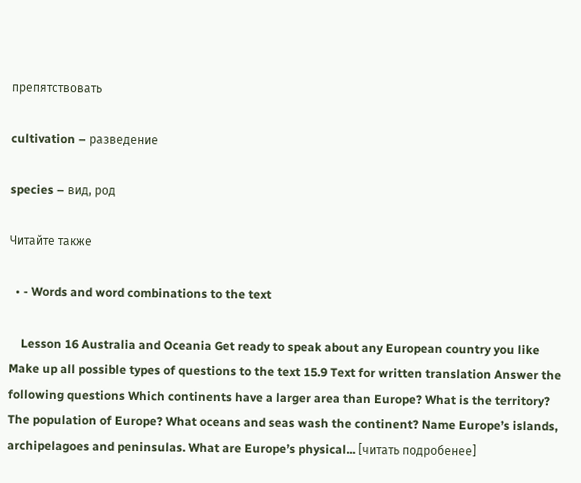препятствовать

cultivation – разведение

species – вид, род

Читайте также

  • - Words and word combinations to the text

    Lesson 16 Australia and Oceania Get ready to speak about any European country you like Make up all possible types of questions to the text 15.9 Text for written translation Answer the following questions Which continents have a larger area than Europe? What is the territory? The population of Europe? What oceans and seas wash the continent? Name Europe’s islands, archipelagoes and peninsulas. What are Europe’s physical... [читать подробенее]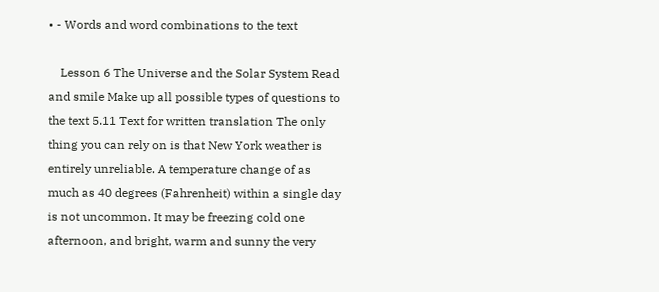• - Words and word combinations to the text

    Lesson 6 The Universe and the Solar System Read and smile Make up all possible types of questions to the text 5.11 Text for written translation The only thing you can rely on is that New York weather is entirely unreliable. A temperature change of as much as 40 degrees (Fahrenheit) within a single day is not uncommon. It may be freezing cold one afternoon, and bright, warm and sunny the very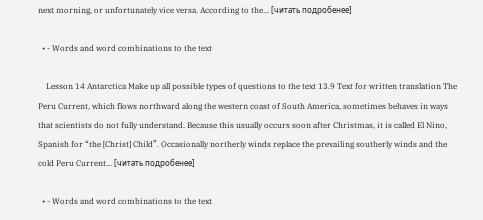next morning, or unfortunately vice versa. According to the... [читать подробенее]

  • - Words and word combinations to the text

    Lesson 14 Antarctica Make up all possible types of questions to the text 13.9 Text for written translation The Peru Current, which flows northward along the western coast of South America, sometimes behaves in ways that scientists do not fully understand. Because this usually occurs soon after Christmas, it is called El Nino, Spanish for “the [Christ] Child”. Occasionally northerly winds replace the prevailing southerly winds and the cold Peru Current... [читать подробенее]

  • - Words and word combinations to the text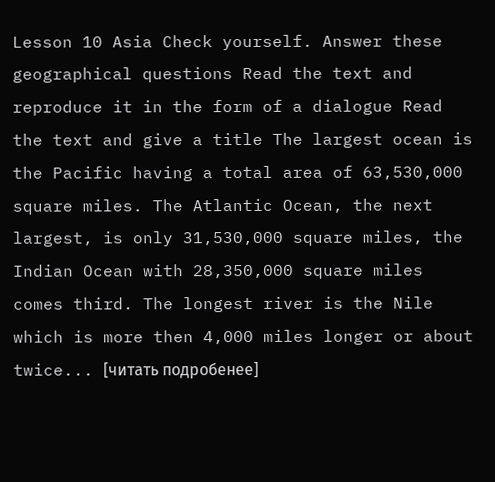Lesson 10 Asia Check yourself. Answer these geographical questions Read the text and reproduce it in the form of a dialogue Read the text and give a title The largest ocean is the Pacific having a total area of 63,530,000 square miles. The Atlantic Ocean, the next largest, is only 31,530,000 square miles, the Indian Ocean with 28,350,000 square miles comes third. The longest river is the Nile which is more then 4,000 miles longer or about twice... [читать подробенее]